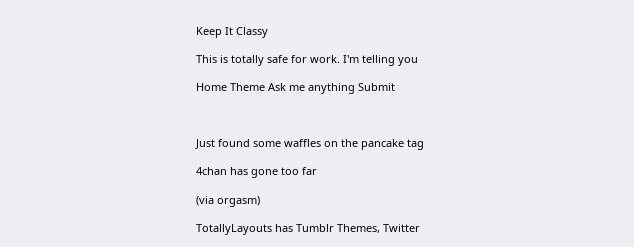Keep It Classy

This is totally safe for work. I'm telling you

Home Theme Ask me anything Submit



Just found some waffles on the pancake tag

4chan has gone too far

(via orgasm)

TotallyLayouts has Tumblr Themes, Twitter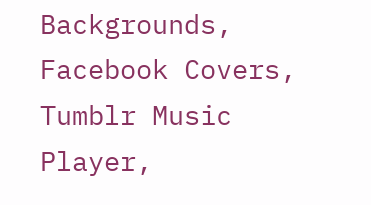Backgrounds, Facebook Covers, Tumblr Music Player,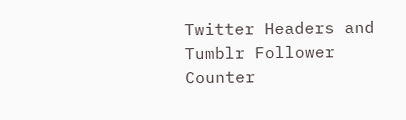Twitter Headers and Tumblr Follower Counter